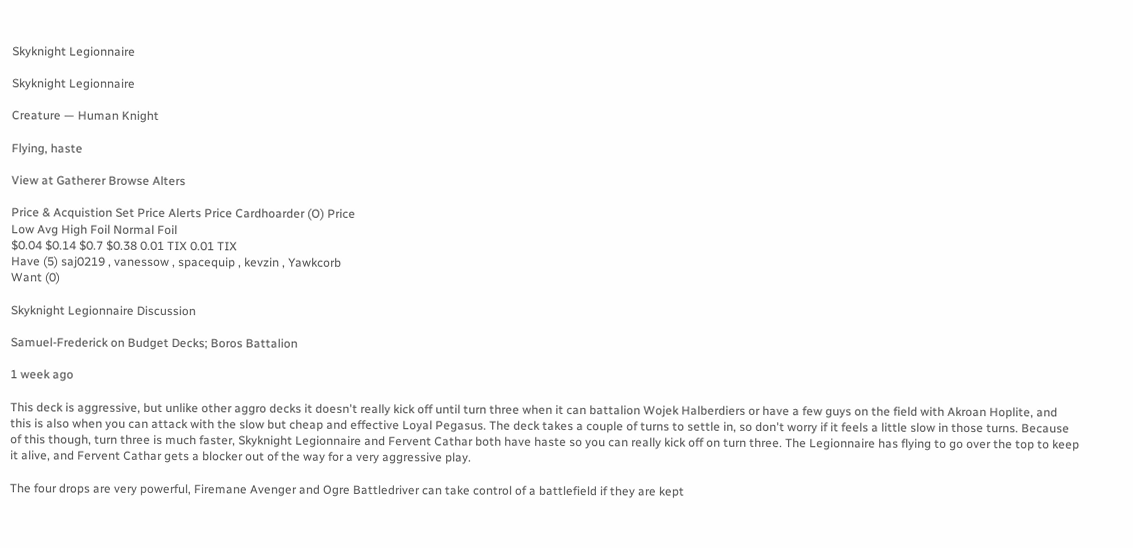Skyknight Legionnaire

Skyknight Legionnaire

Creature — Human Knight

Flying, haste

View at Gatherer Browse Alters

Price & Acquistion Set Price Alerts Price Cardhoarder (O) Price
Low Avg High Foil Normal Foil
$0.04 $0.14 $0.7 $0.38 0.01 TIX 0.01 TIX
Have (5) saj0219 , vanessow , spacequip , kevzin , Yawkcorb
Want (0)

Skyknight Legionnaire Discussion

Samuel-Frederick on Budget Decks; Boros Battalion

1 week ago

This deck is aggressive, but unlike other aggro decks it doesn't really kick off until turn three when it can battalion Wojek Halberdiers or have a few guys on the field with Akroan Hoplite, and this is also when you can attack with the slow but cheap and effective Loyal Pegasus. The deck takes a couple of turns to settle in, so don't worry if it feels a little slow in those turns. Because of this though, turn three is much faster, Skyknight Legionnaire and Fervent Cathar both have haste so you can really kick off on turn three. The Legionnaire has flying to go over the top to keep it alive, and Fervent Cathar gets a blocker out of the way for a very aggressive play.

The four drops are very powerful, Firemane Avenger and Ogre Battledriver can take control of a battlefield if they are kept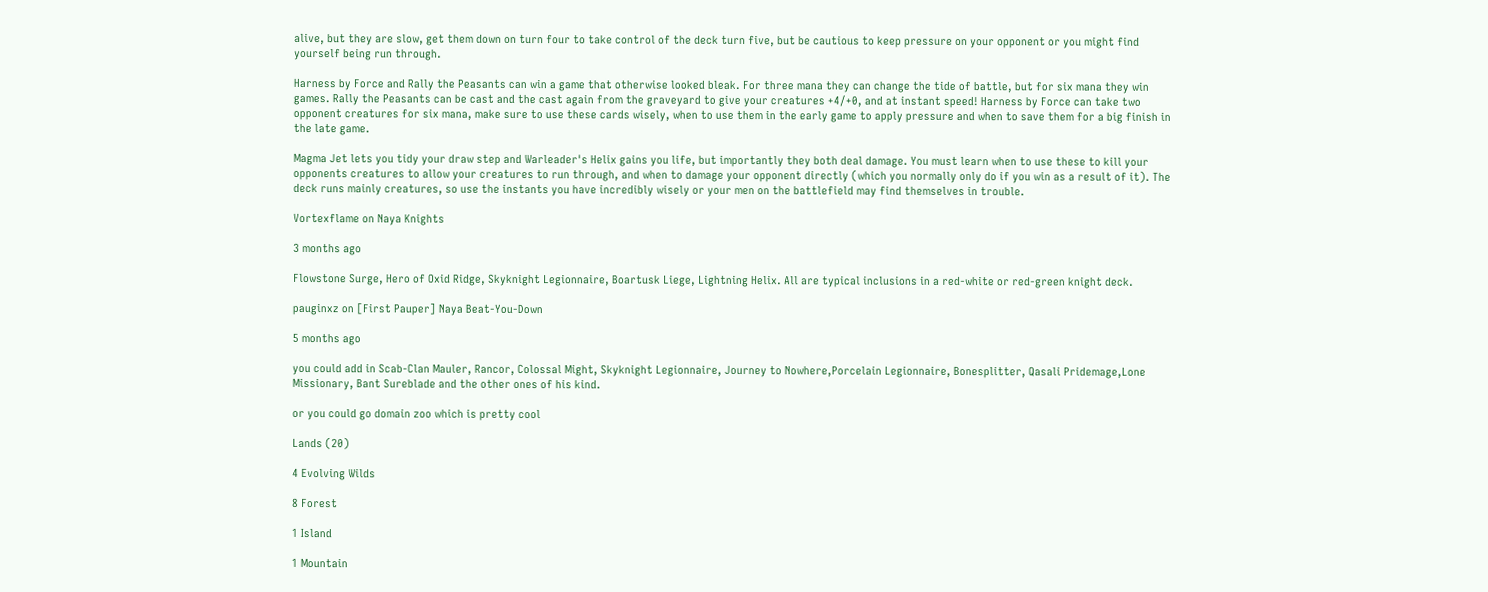alive, but they are slow, get them down on turn four to take control of the deck turn five, but be cautious to keep pressure on your opponent or you might find yourself being run through.

Harness by Force and Rally the Peasants can win a game that otherwise looked bleak. For three mana they can change the tide of battle, but for six mana they win games. Rally the Peasants can be cast and the cast again from the graveyard to give your creatures +4/+0, and at instant speed! Harness by Force can take two opponent creatures for six mana, make sure to use these cards wisely, when to use them in the early game to apply pressure and when to save them for a big finish in the late game.

Magma Jet lets you tidy your draw step and Warleader's Helix gains you life, but importantly they both deal damage. You must learn when to use these to kill your opponents creatures to allow your creatures to run through, and when to damage your opponent directly (which you normally only do if you win as a result of it). The deck runs mainly creatures, so use the instants you have incredibly wisely or your men on the battlefield may find themselves in trouble.

Vortexflame on Naya Knights

3 months ago

Flowstone Surge, Hero of Oxid Ridge, Skyknight Legionnaire, Boartusk Liege, Lightning Helix. All are typical inclusions in a red-white or red-green knight deck.

pauginxz on [First Pauper] Naya Beat-You-Down

5 months ago

you could add in Scab-Clan Mauler, Rancor, Colossal Might, Skyknight Legionnaire, Journey to Nowhere,Porcelain Legionnaire, Bonesplitter, Qasali Pridemage,Lone Missionary, Bant Sureblade and the other ones of his kind.

or you could go domain zoo which is pretty cool

Lands (20)

4 Evolving Wilds

8 Forest

1 Island

1 Mountain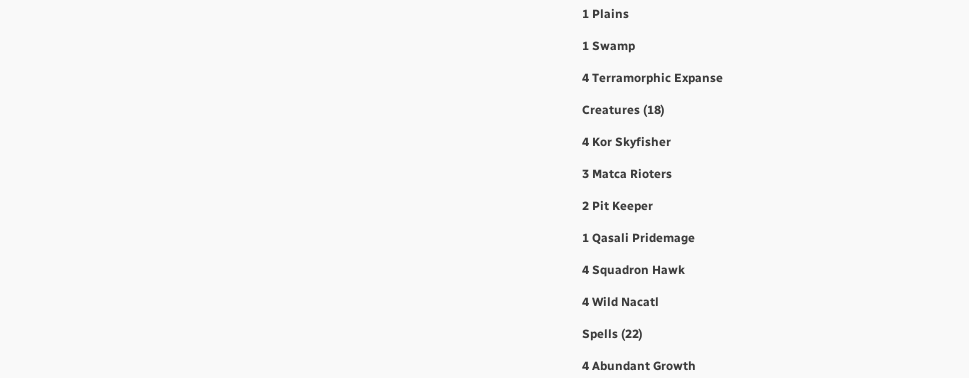1 Plains

1 Swamp

4 Terramorphic Expanse

Creatures (18)

4 Kor Skyfisher

3 Matca Rioters

2 Pit Keeper

1 Qasali Pridemage

4 Squadron Hawk

4 Wild Nacatl

Spells (22)

4 Abundant Growth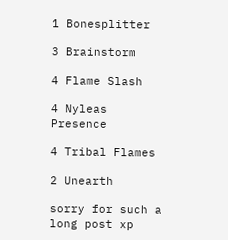1 Bonesplitter

3 Brainstorm

4 Flame Slash

4 Nyleas Presence

4 Tribal Flames

2 Unearth

sorry for such a long post xp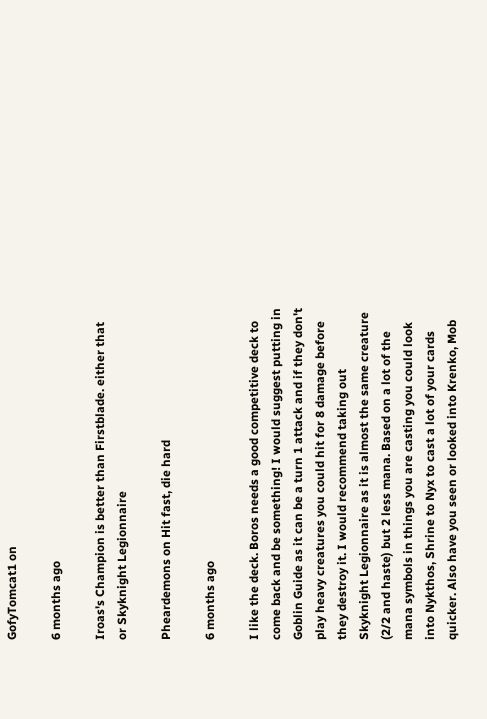GofyTomcat1 on

6 months ago

Iroas's Champion is better than Firstblade. either that or Skyknight Legionnaire

Pheardemons on Hit fast, die hard

6 months ago

I like the deck. Boros needs a good competitive deck to come back and be something! I would suggest putting in Goblin Guide as it can be a turn 1 attack and if they don't play heavy creatures you could hit for 8 damage before they destroy it. I would recommend taking out Skyknight Legionnaire as it is almost the same creature (2/2 and haste) but 2 less mana. Based on a lot of the mana symbols in things you are casting you could look into Nykthos, Shrine to Nyx to cast a lot of your cards quicker. Also have you seen or looked into Krenko, Mob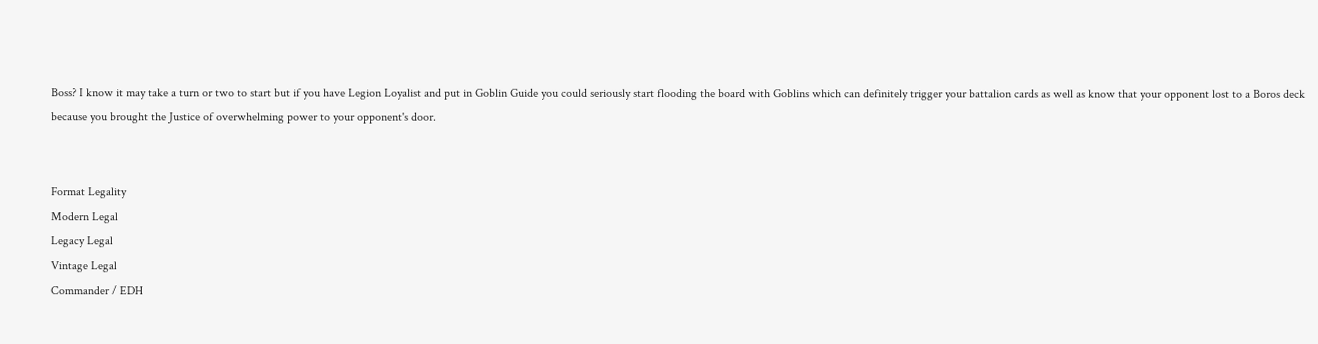Boss? I know it may take a turn or two to start but if you have Legion Loyalist and put in Goblin Guide you could seriously start flooding the board with Goblins which can definitely trigger your battalion cards as well as know that your opponent lost to a Boros deck because you brought the Justice of overwhelming power to your opponent's door.


Format Legality
Modern Legal
Legacy Legal
Vintage Legal
Commander / EDH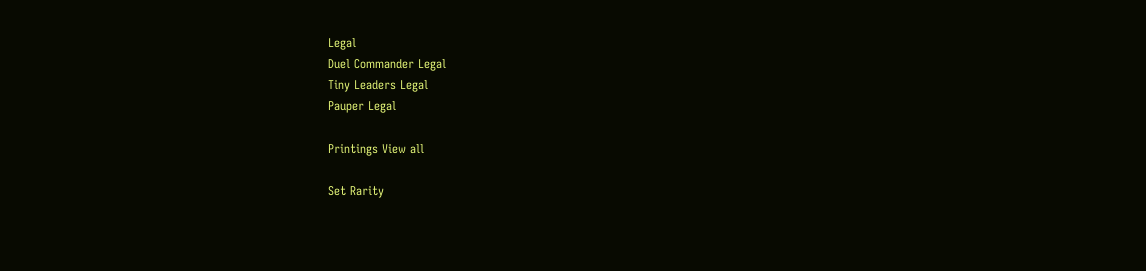Legal
Duel Commander Legal
Tiny Leaders Legal
Pauper Legal

Printings View all

Set Rarity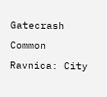Gatecrash Common
Ravnica: City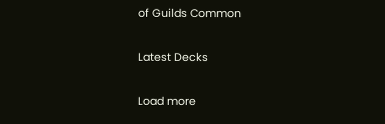of Guilds Common

Latest Decks

Load more